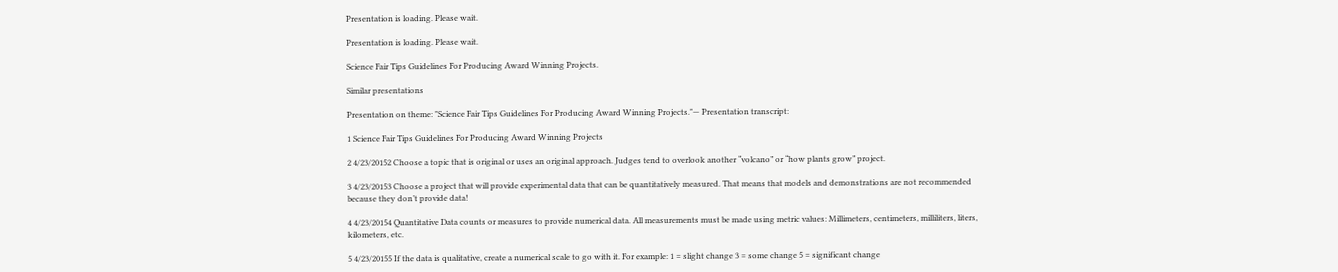Presentation is loading. Please wait.

Presentation is loading. Please wait.

Science Fair Tips Guidelines For Producing Award Winning Projects.

Similar presentations

Presentation on theme: "Science Fair Tips Guidelines For Producing Award Winning Projects."— Presentation transcript:

1 Science Fair Tips Guidelines For Producing Award Winning Projects

2 4/23/20152 Choose a topic that is original or uses an original approach. Judges tend to overlook another “volcano” or “how plants grow” project.

3 4/23/20153 Choose a project that will provide experimental data that can be quantitatively measured. That means that models and demonstrations are not recommended because they don’t provide data!

4 4/23/20154 Quantitative Data counts or measures to provide numerical data. All measurements must be made using metric values: Millimeters, centimeters, milliliters, liters, kilometers, etc.

5 4/23/20155 If the data is qualitative, create a numerical scale to go with it. For example: 1 = slight change 3 = some change 5 = significant change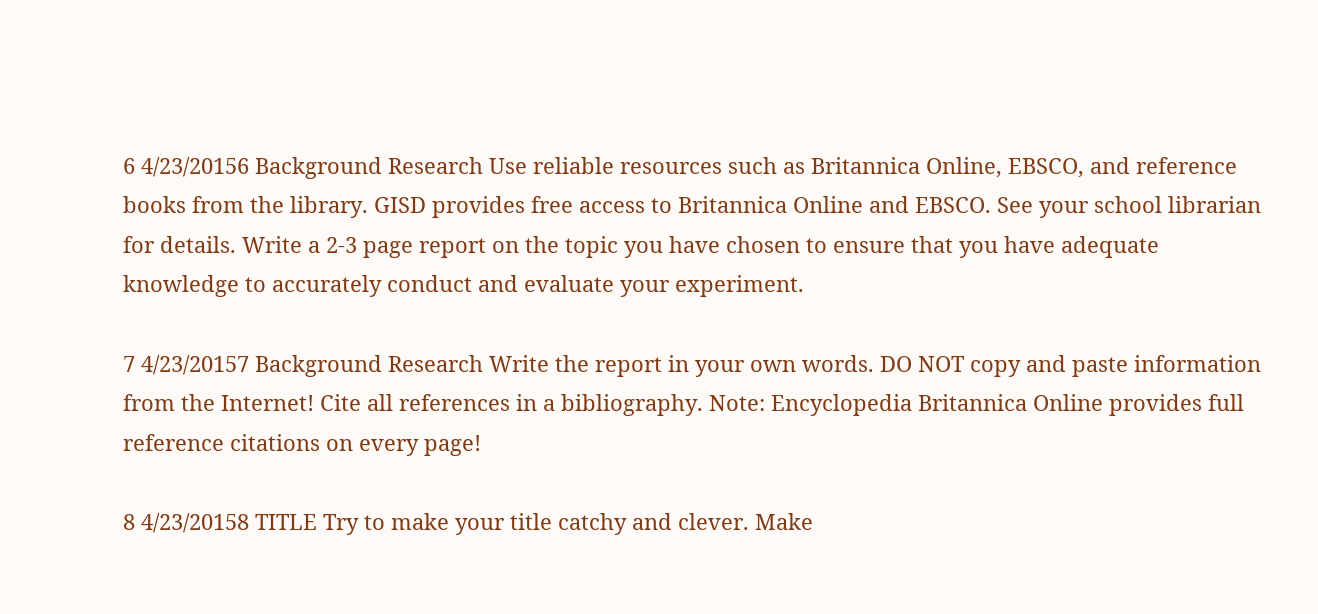6 4/23/20156 Background Research Use reliable resources such as Britannica Online, EBSCO, and reference books from the library. GISD provides free access to Britannica Online and EBSCO. See your school librarian for details. Write a 2-3 page report on the topic you have chosen to ensure that you have adequate knowledge to accurately conduct and evaluate your experiment.

7 4/23/20157 Background Research Write the report in your own words. DO NOT copy and paste information from the Internet! Cite all references in a bibliography. Note: Encyclopedia Britannica Online provides full reference citations on every page!

8 4/23/20158 TITLE Try to make your title catchy and clever. Make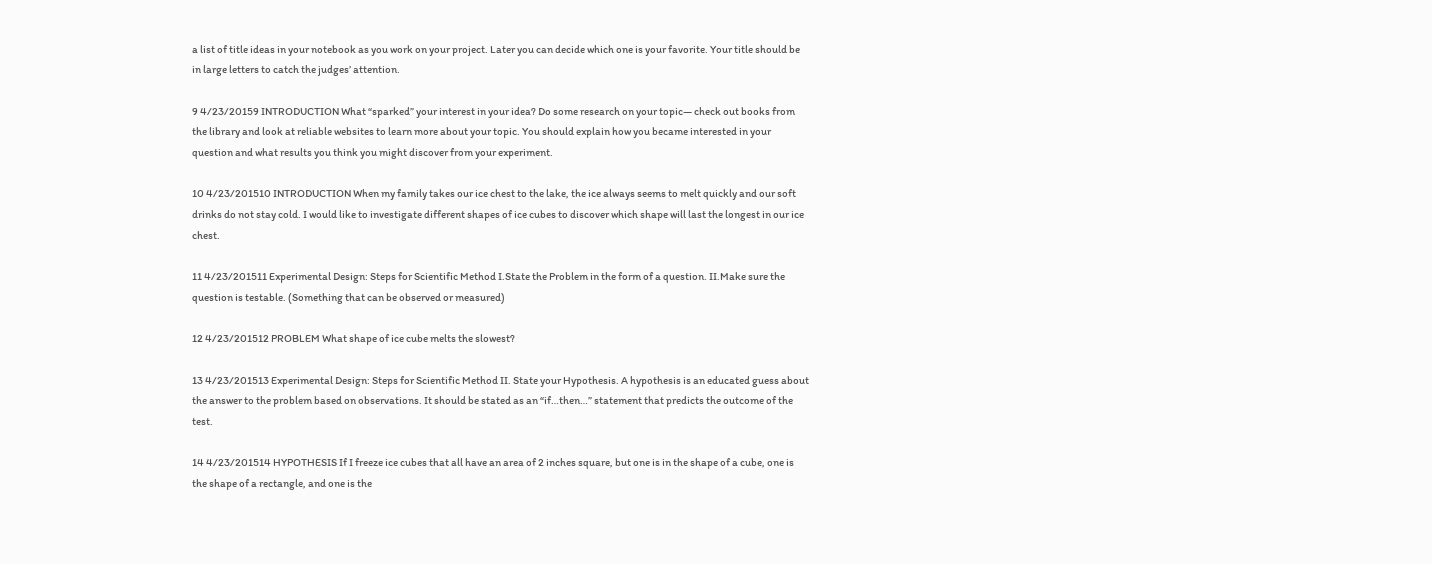a list of title ideas in your notebook as you work on your project. Later you can decide which one is your favorite. Your title should be in large letters to catch the judges’ attention.

9 4/23/20159 INTRODUCTION What “sparked” your interest in your idea? Do some research on your topic— check out books from the library and look at reliable websites to learn more about your topic. You should explain how you became interested in your question and what results you think you might discover from your experiment.

10 4/23/201510 INTRODUCTION When my family takes our ice chest to the lake, the ice always seems to melt quickly and our soft drinks do not stay cold. I would like to investigate different shapes of ice cubes to discover which shape will last the longest in our ice chest.

11 4/23/201511 Experimental Design: Steps for Scientific Method I.State the Problem in the form of a question. II.Make sure the question is testable. (Something that can be observed or measured)

12 4/23/201512 PROBLEM What shape of ice cube melts the slowest?

13 4/23/201513 Experimental Design: Steps for Scientific Method II. State your Hypothesis. A hypothesis is an educated guess about the answer to the problem based on observations. It should be stated as an “if…then…” statement that predicts the outcome of the test.

14 4/23/201514 HYPOTHESIS If I freeze ice cubes that all have an area of 2 inches square, but one is in the shape of a cube, one is the shape of a rectangle, and one is the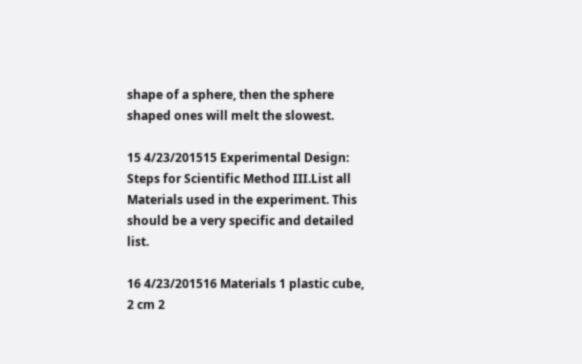shape of a sphere, then the sphere shaped ones will melt the slowest.

15 4/23/201515 Experimental Design: Steps for Scientific Method III.List all Materials used in the experiment. This should be a very specific and detailed list.

16 4/23/201516 Materials 1 plastic cube, 2 cm 2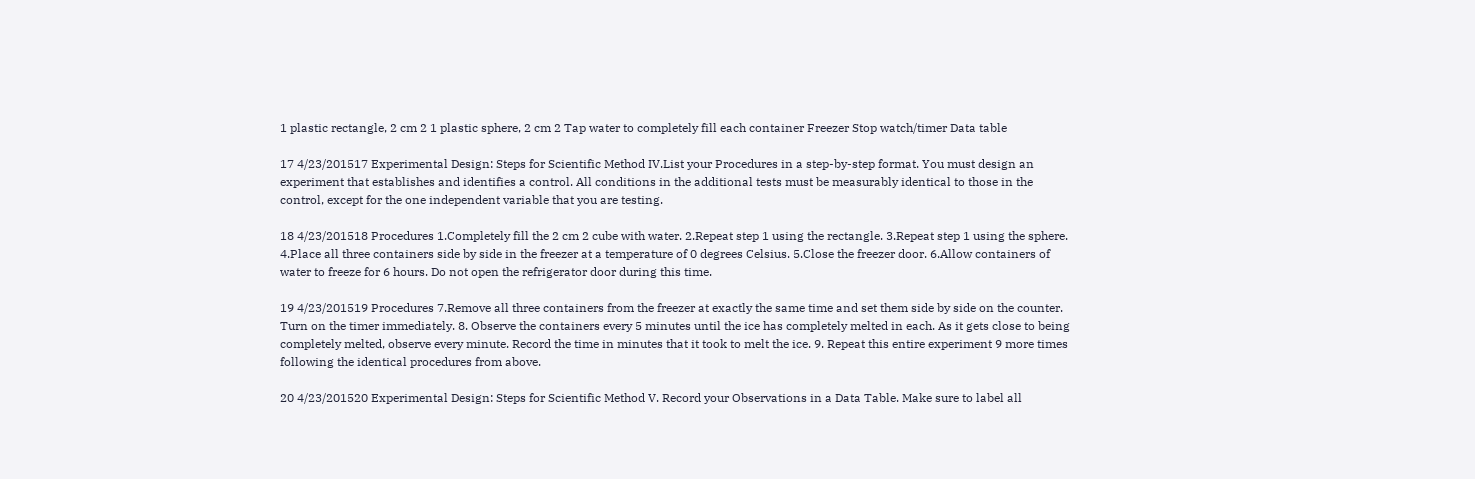1 plastic rectangle, 2 cm 2 1 plastic sphere, 2 cm 2 Tap water to completely fill each container Freezer Stop watch/timer Data table

17 4/23/201517 Experimental Design: Steps for Scientific Method IV.List your Procedures in a step-by-step format. You must design an experiment that establishes and identifies a control. All conditions in the additional tests must be measurably identical to those in the control, except for the one independent variable that you are testing.

18 4/23/201518 Procedures 1.Completely fill the 2 cm 2 cube with water. 2.Repeat step 1 using the rectangle. 3.Repeat step 1 using the sphere. 4.Place all three containers side by side in the freezer at a temperature of 0 degrees Celsius. 5.Close the freezer door. 6.Allow containers of water to freeze for 6 hours. Do not open the refrigerator door during this time.

19 4/23/201519 Procedures 7.Remove all three containers from the freezer at exactly the same time and set them side by side on the counter. Turn on the timer immediately. 8. Observe the containers every 5 minutes until the ice has completely melted in each. As it gets close to being completely melted, observe every minute. Record the time in minutes that it took to melt the ice. 9. Repeat this entire experiment 9 more times following the identical procedures from above.

20 4/23/201520 Experimental Design: Steps for Scientific Method V. Record your Observations in a Data Table. Make sure to label all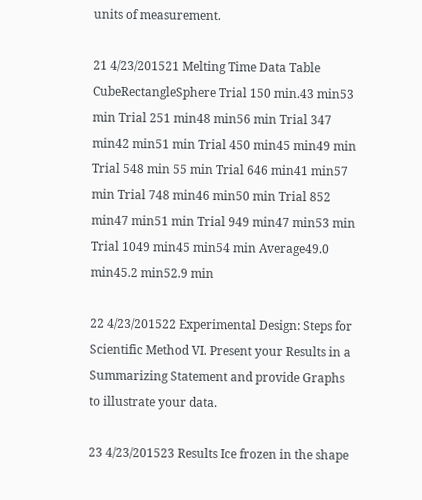units of measurement.

21 4/23/201521 Melting Time Data Table CubeRectangleSphere Trial 150 min.43 min53 min Trial 251 min48 min56 min Trial 347 min42 min51 min Trial 450 min45 min49 min Trial 548 min 55 min Trial 646 min41 min57 min Trial 748 min46 min50 min Trial 852 min47 min51 min Trial 949 min47 min53 min Trial 1049 min45 min54 min Average49.0 min45.2 min52.9 min

22 4/23/201522 Experimental Design: Steps for Scientific Method VI. Present your Results in a Summarizing Statement and provide Graphs to illustrate your data.

23 4/23/201523 Results Ice frozen in the shape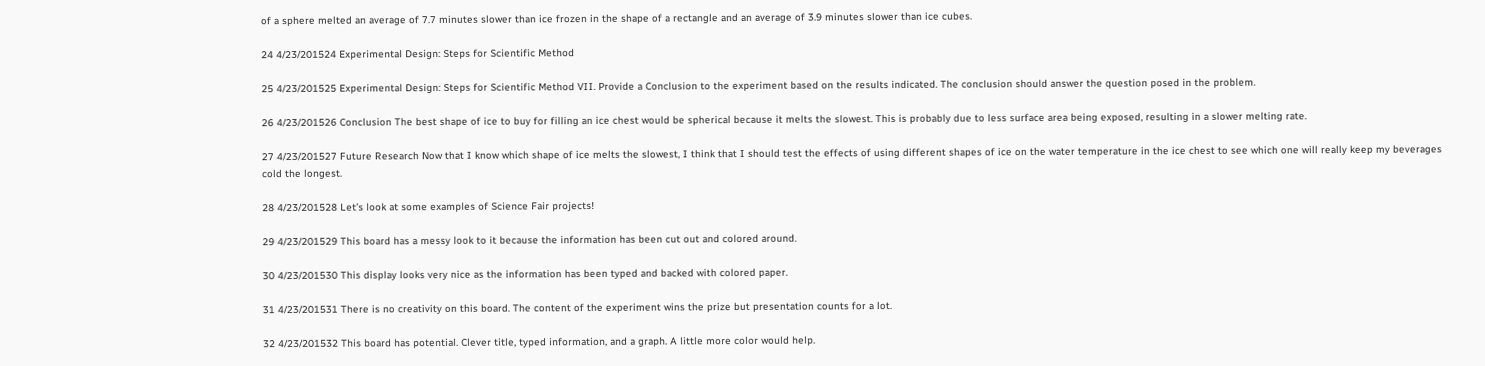of a sphere melted an average of 7.7 minutes slower than ice frozen in the shape of a rectangle and an average of 3.9 minutes slower than ice cubes.

24 4/23/201524 Experimental Design: Steps for Scientific Method

25 4/23/201525 Experimental Design: Steps for Scientific Method VII. Provide a Conclusion to the experiment based on the results indicated. The conclusion should answer the question posed in the problem.

26 4/23/201526 Conclusion The best shape of ice to buy for filling an ice chest would be spherical because it melts the slowest. This is probably due to less surface area being exposed, resulting in a slower melting rate.

27 4/23/201527 Future Research Now that I know which shape of ice melts the slowest, I think that I should test the effects of using different shapes of ice on the water temperature in the ice chest to see which one will really keep my beverages cold the longest.

28 4/23/201528 Let’s look at some examples of Science Fair projects!

29 4/23/201529 This board has a messy look to it because the information has been cut out and colored around.

30 4/23/201530 This display looks very nice as the information has been typed and backed with colored paper.

31 4/23/201531 There is no creativity on this board. The content of the experiment wins the prize but presentation counts for a lot.

32 4/23/201532 This board has potential. Clever title, typed information, and a graph. A little more color would help.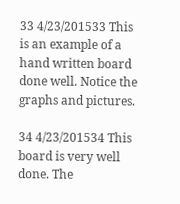33 4/23/201533 This is an example of a hand written board done well. Notice the graphs and pictures.

34 4/23/201534 This board is very well done. The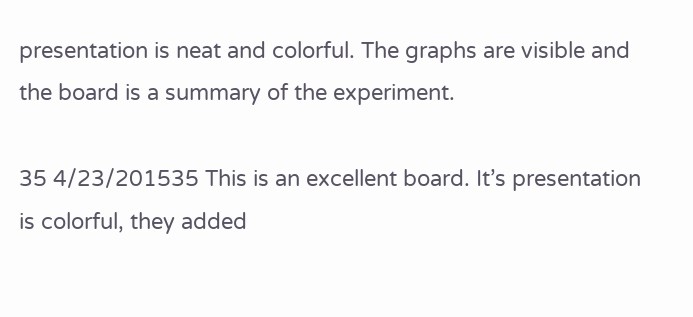presentation is neat and colorful. The graphs are visible and the board is a summary of the experiment.

35 4/23/201535 This is an excellent board. It’s presentation is colorful, they added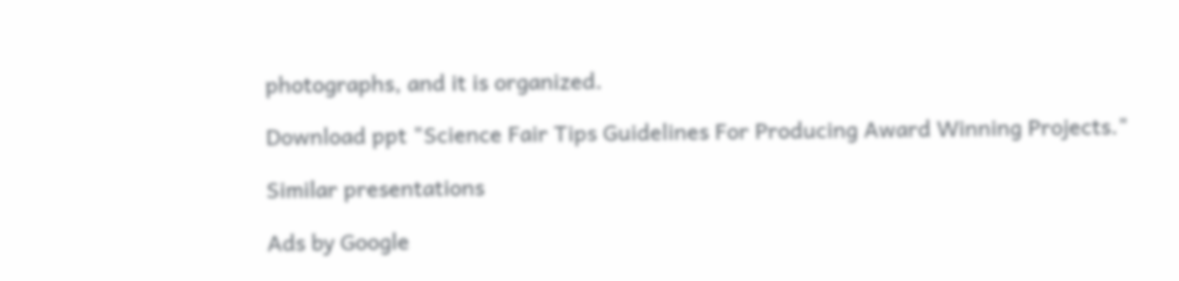photographs, and it is organized.

Download ppt "Science Fair Tips Guidelines For Producing Award Winning Projects."

Similar presentations

Ads by Google